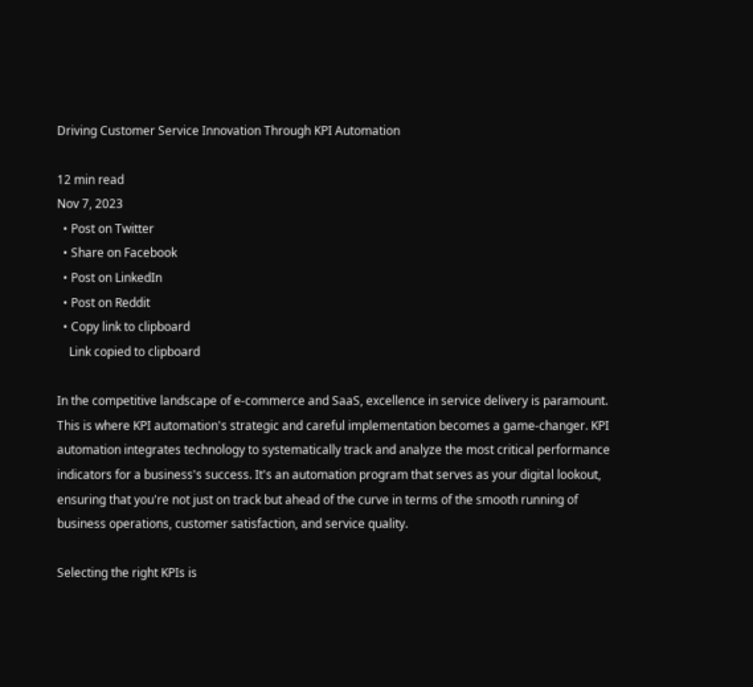Driving Customer Service Innovation Through KPI Automation

12 min read
Nov 7, 2023
  • Post on Twitter
  • Share on Facebook
  • Post on LinkedIn
  • Post on Reddit
  • Copy link to clipboard
    Link copied to clipboard

In the competitive landscape of e-commerce and SaaS, excellence in service delivery is paramount. This is where KPI automation's strategic and careful implementation becomes a game-changer. KPI automation integrates technology to systematically track and analyze the most critical performance indicators for a business's success. It's an automation program that serves as your digital lookout, ensuring that you're not just on track but ahead of the curve in terms of the smooth running of business operations, customer satisfaction, and service quality.

Selecting the right KPIs is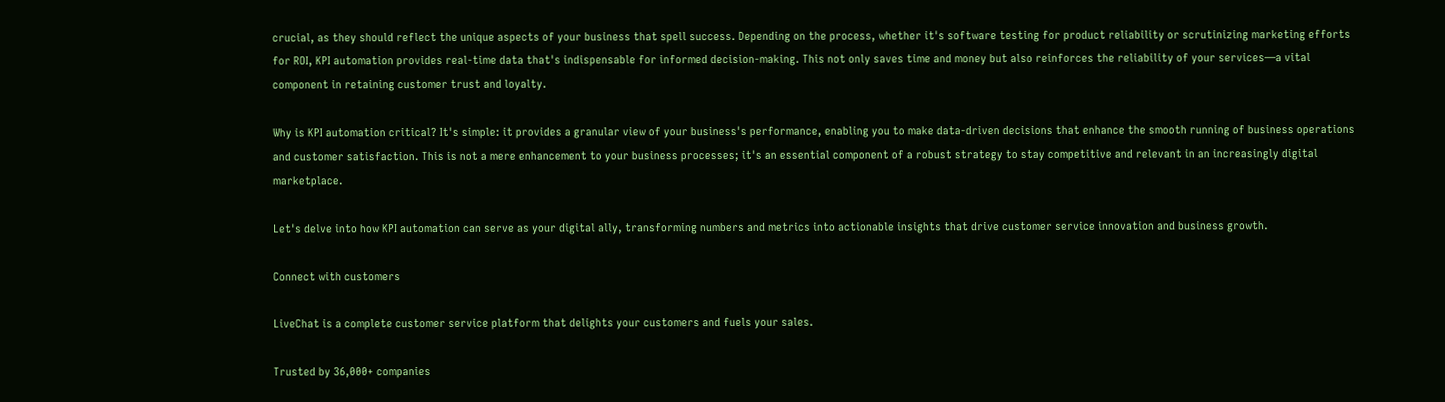crucial, as they should reflect the unique aspects of your business that spell success. Depending on the process, whether it's software testing for product reliability or scrutinizing marketing efforts for ROI, KPI automation provides real-time data that's indispensable for informed decision-making. This not only saves time and money but also reinforces the reliability of your services—a vital component in retaining customer trust and loyalty.

Why is KPI automation critical? It's simple: it provides a granular view of your business's performance, enabling you to make data-driven decisions that enhance the smooth running of business operations and customer satisfaction. This is not a mere enhancement to your business processes; it's an essential component of a robust strategy to stay competitive and relevant in an increasingly digital marketplace.

Let's delve into how KPI automation can serve as your digital ally, transforming numbers and metrics into actionable insights that drive customer service innovation and business growth.

Connect with customers

LiveChat is a complete customer service platform that delights your customers and fuels your sales.

Trusted by 36,000+ companies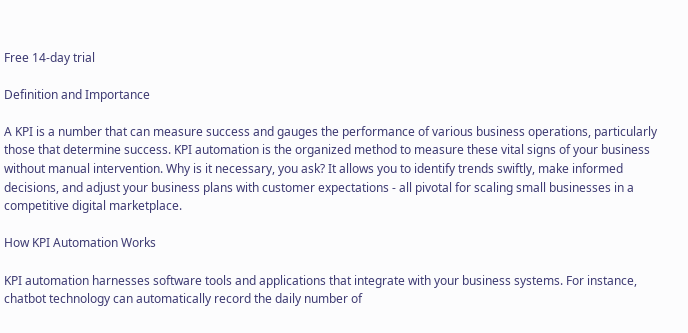Free 14-day trial

Definition and Importance

A KPI is a number that can measure success and gauges the performance of various business operations, particularly those that determine success. KPI automation is the organized method to measure these vital signs of your business without manual intervention. Why is it necessary, you ask? It allows you to identify trends swiftly, make informed decisions, and adjust your business plans with customer expectations - all pivotal for scaling small businesses in a competitive digital marketplace.

How KPI Automation Works

KPI automation harnesses software tools and applications that integrate with your business systems. For instance, chatbot technology can automatically record the daily number of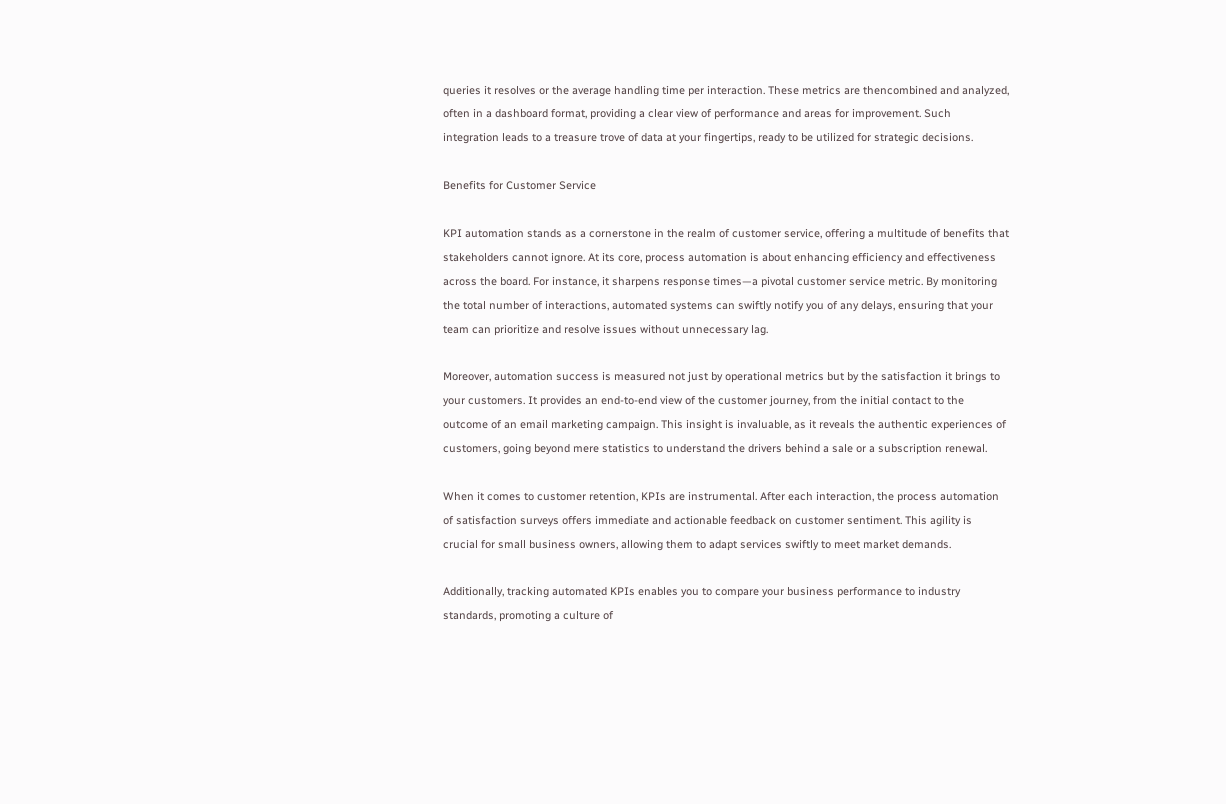queries it resolves or the average handling time per interaction. These metrics are thencombined and analyzed, often in a dashboard format, providing a clear view of performance and areas for improvement. Such integration leads to a treasure trove of data at your fingertips, ready to be utilized for strategic decisions.

Benefits for Customer Service

KPI automation stands as a cornerstone in the realm of customer service, offering a multitude of benefits that stakeholders cannot ignore. At its core, process automation is about enhancing efficiency and effectiveness across the board. For instance, it sharpens response times—a pivotal customer service metric. By monitoring the total number of interactions, automated systems can swiftly notify you of any delays, ensuring that your team can prioritize and resolve issues without unnecessary lag.

Moreover, automation success is measured not just by operational metrics but by the satisfaction it brings to your customers. It provides an end-to-end view of the customer journey, from the initial contact to the outcome of an email marketing campaign. This insight is invaluable, as it reveals the authentic experiences of customers, going beyond mere statistics to understand the drivers behind a sale or a subscription renewal.

When it comes to customer retention, KPIs are instrumental. After each interaction, the process automation of satisfaction surveys offers immediate and actionable feedback on customer sentiment. This agility is crucial for small business owners, allowing them to adapt services swiftly to meet market demands.

Additionally, tracking automated KPIs enables you to compare your business performance to industry standards, promoting a culture of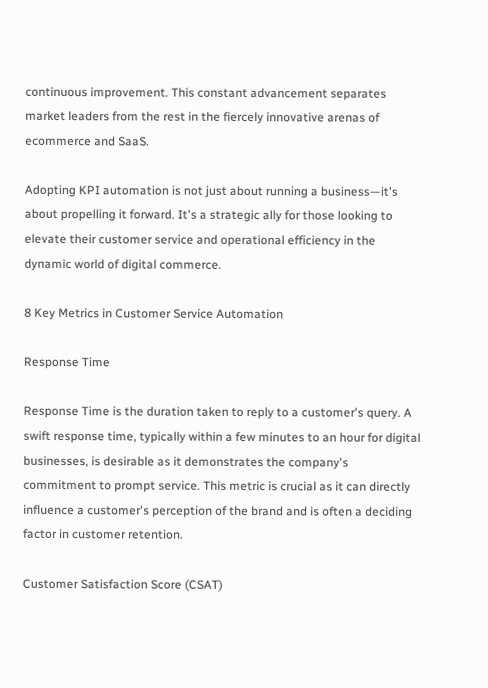continuous improvement. This constant advancement separates market leaders from the rest in the fiercely innovative arenas of ecommerce and SaaS.

Adopting KPI automation is not just about running a business—it's about propelling it forward. It's a strategic ally for those looking to elevate their customer service and operational efficiency in the dynamic world of digital commerce.

8 Key Metrics in Customer Service Automation

Response Time

Response Time is the duration taken to reply to a customer's query. A swift response time, typically within a few minutes to an hour for digital businesses, is desirable as it demonstrates the company's commitment to prompt service. This metric is crucial as it can directly influence a customer's perception of the brand and is often a deciding factor in customer retention.

Customer Satisfaction Score (CSAT)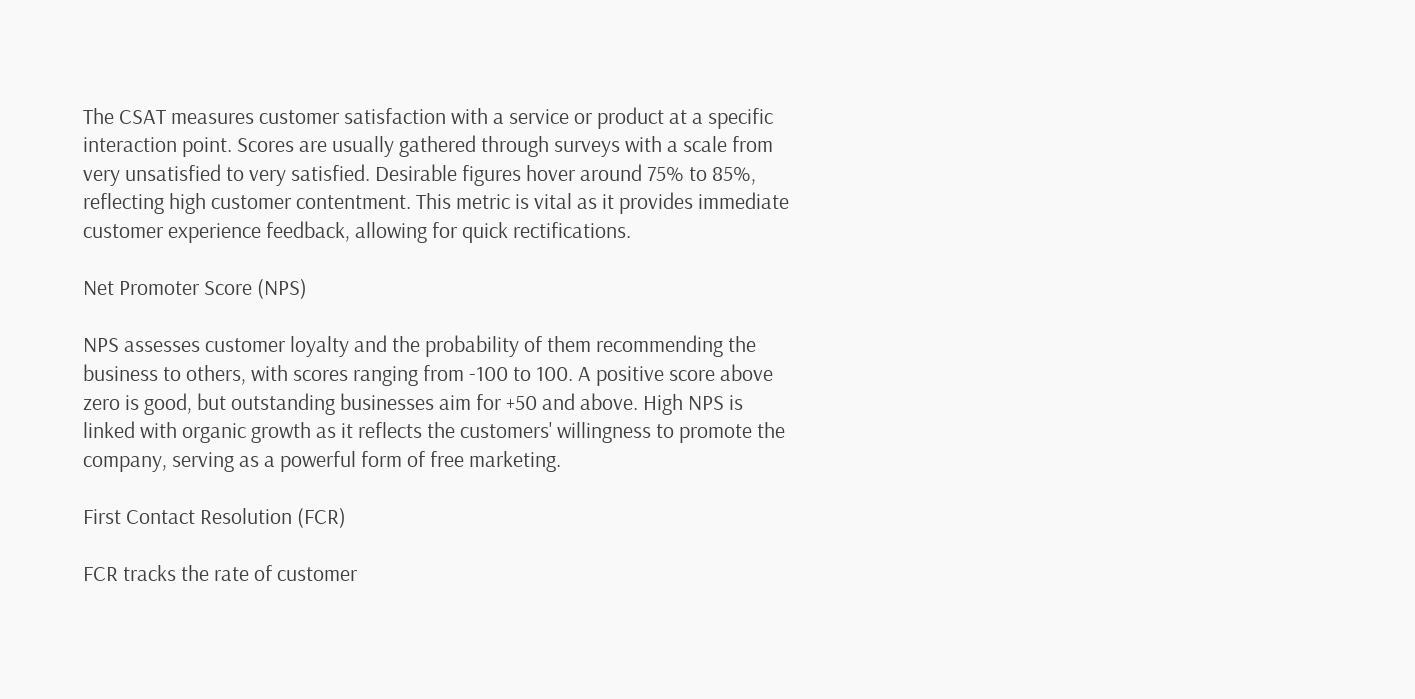The CSAT measures customer satisfaction with a service or product at a specific interaction point. Scores are usually gathered through surveys with a scale from very unsatisfied to very satisfied. Desirable figures hover around 75% to 85%, reflecting high customer contentment. This metric is vital as it provides immediate customer experience feedback, allowing for quick rectifications.

Net Promoter Score (NPS)

NPS assesses customer loyalty and the probability of them recommending the business to others, with scores ranging from -100 to 100. A positive score above zero is good, but outstanding businesses aim for +50 and above. High NPS is linked with organic growth as it reflects the customers' willingness to promote the company, serving as a powerful form of free marketing.

First Contact Resolution (FCR)

FCR tracks the rate of customer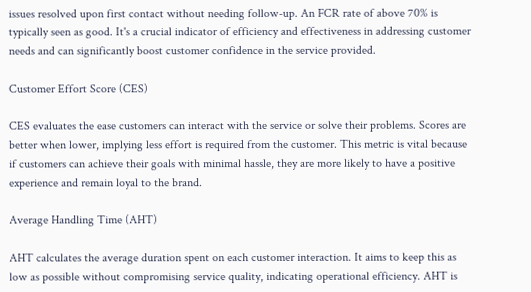issues resolved upon first contact without needing follow-up. An FCR rate of above 70% is typically seen as good. It's a crucial indicator of efficiency and effectiveness in addressing customer needs and can significantly boost customer confidence in the service provided.

Customer Effort Score (CES)

CES evaluates the ease customers can interact with the service or solve their problems. Scores are better when lower, implying less effort is required from the customer. This metric is vital because if customers can achieve their goals with minimal hassle, they are more likely to have a positive experience and remain loyal to the brand.

Average Handling Time (AHT)

AHT calculates the average duration spent on each customer interaction. It aims to keep this as low as possible without compromising service quality, indicating operational efficiency. AHT is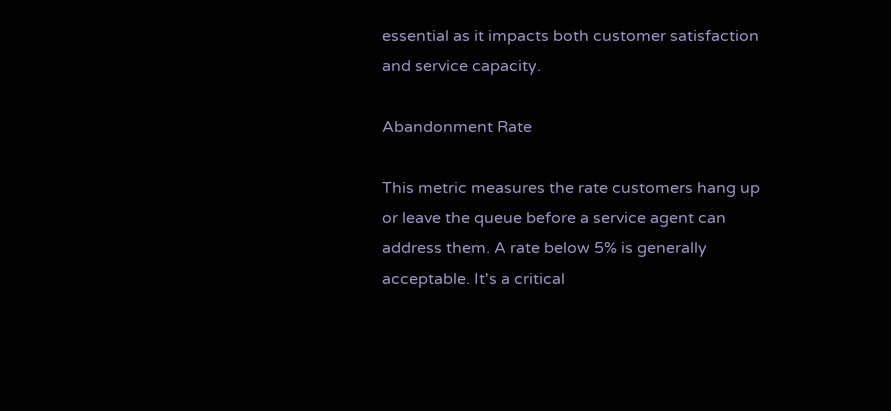essential as it impacts both customer satisfaction and service capacity.

Abandonment Rate

This metric measures the rate customers hang up or leave the queue before a service agent can address them. A rate below 5% is generally acceptable. It's a critical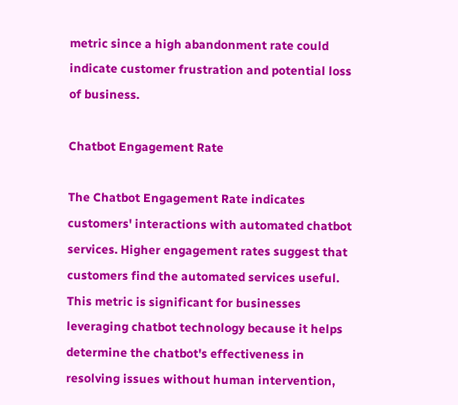metric since a high abandonment rate could indicate customer frustration and potential loss of business.

Chatbot Engagement Rate

The Chatbot Engagement Rate indicates customers' interactions with automated chatbot services. Higher engagement rates suggest that customers find the automated services useful. This metric is significant for businesses leveraging chatbot technology because it helps determine the chatbot's effectiveness in resolving issues without human intervention,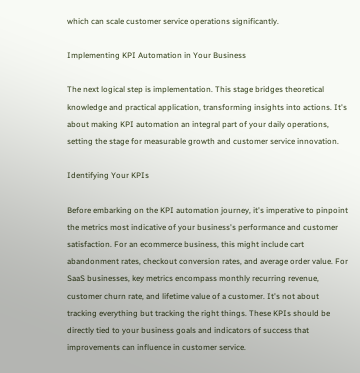which can scale customer service operations significantly.

Implementing KPI Automation in Your Business

The next logical step is implementation. This stage bridges theoretical knowledge and practical application, transforming insights into actions. It's about making KPI automation an integral part of your daily operations, setting the stage for measurable growth and customer service innovation.

Identifying Your KPIs

Before embarking on the KPI automation journey, it's imperative to pinpoint the metrics most indicative of your business's performance and customer satisfaction. For an ecommerce business, this might include cart abandonment rates, checkout conversion rates, and average order value. For SaaS businesses, key metrics encompass monthly recurring revenue, customer churn rate, and lifetime value of a customer. It's not about tracking everything but tracking the right things. These KPIs should be directly tied to your business goals and indicators of success that improvements can influence in customer service.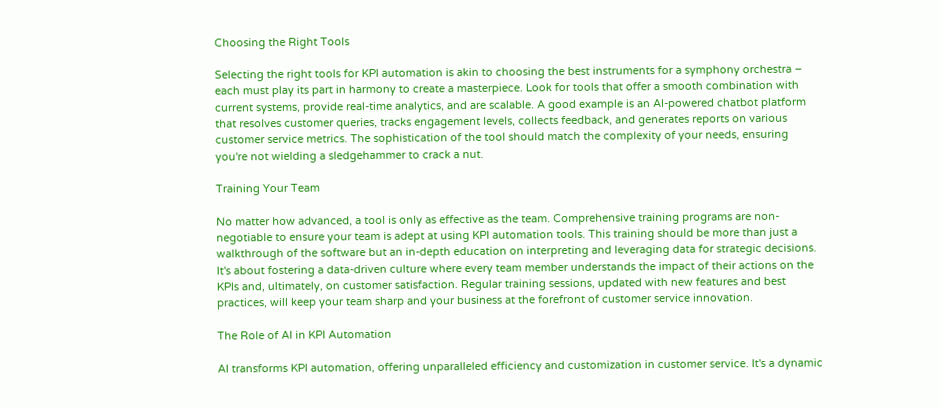Choosing the Right Tools

Selecting the right tools for KPI automation is akin to choosing the best instruments for a symphony orchestra – each must play its part in harmony to create a masterpiece. Look for tools that offer a smooth combination with current systems, provide real-time analytics, and are scalable. A good example is an AI-powered chatbot platform that resolves customer queries, tracks engagement levels, collects feedback, and generates reports on various customer service metrics. The sophistication of the tool should match the complexity of your needs, ensuring you're not wielding a sledgehammer to crack a nut.

Training Your Team

No matter how advanced, a tool is only as effective as the team. Comprehensive training programs are non-negotiable to ensure your team is adept at using KPI automation tools. This training should be more than just a walkthrough of the software but an in-depth education on interpreting and leveraging data for strategic decisions. It's about fostering a data-driven culture where every team member understands the impact of their actions on the KPIs and, ultimately, on customer satisfaction. Regular training sessions, updated with new features and best practices, will keep your team sharp and your business at the forefront of customer service innovation.

The Role of AI in KPI Automation

AI transforms KPI automation, offering unparalleled efficiency and customization in customer service. It's a dynamic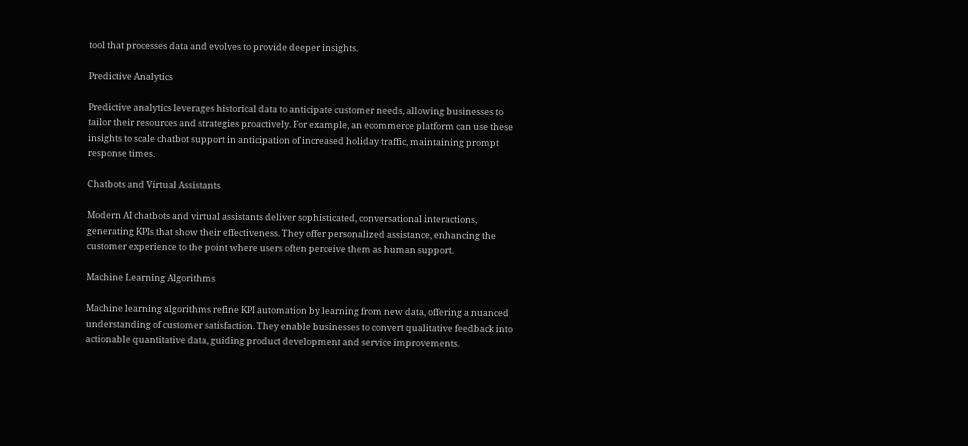tool that processes data and evolves to provide deeper insights.

Predictive Analytics

Predictive analytics leverages historical data to anticipate customer needs, allowing businesses to tailor their resources and strategies proactively. For example, an ecommerce platform can use these insights to scale chatbot support in anticipation of increased holiday traffic, maintaining prompt response times.

Chatbots and Virtual Assistants

Modern AI chatbots and virtual assistants deliver sophisticated, conversational interactions, generating KPIs that show their effectiveness. They offer personalized assistance, enhancing the customer experience to the point where users often perceive them as human support.

Machine Learning Algorithms

Machine learning algorithms refine KPI automation by learning from new data, offering a nuanced understanding of customer satisfaction. They enable businesses to convert qualitative feedback into actionable quantitative data, guiding product development and service improvements.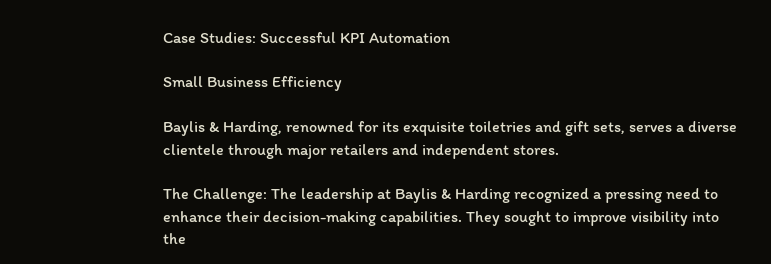Case Studies: Successful KPI Automation

Small Business Efficiency

Baylis & Harding, renowned for its exquisite toiletries and gift sets, serves a diverse clientele through major retailers and independent stores.

The Challenge: The leadership at Baylis & Harding recognized a pressing need to enhance their decision-making capabilities. They sought to improve visibility into the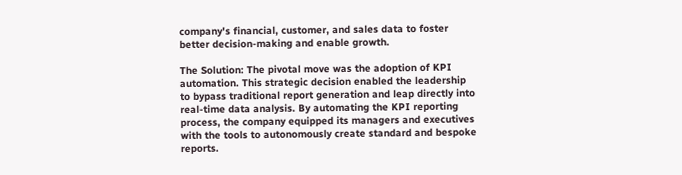company's financial, customer, and sales data to foster better decision-making and enable growth.

The Solution: The pivotal move was the adoption of KPI automation. This strategic decision enabled the leadership to bypass traditional report generation and leap directly into real-time data analysis. By automating the KPI reporting process, the company equipped its managers and executives with the tools to autonomously create standard and bespoke reports.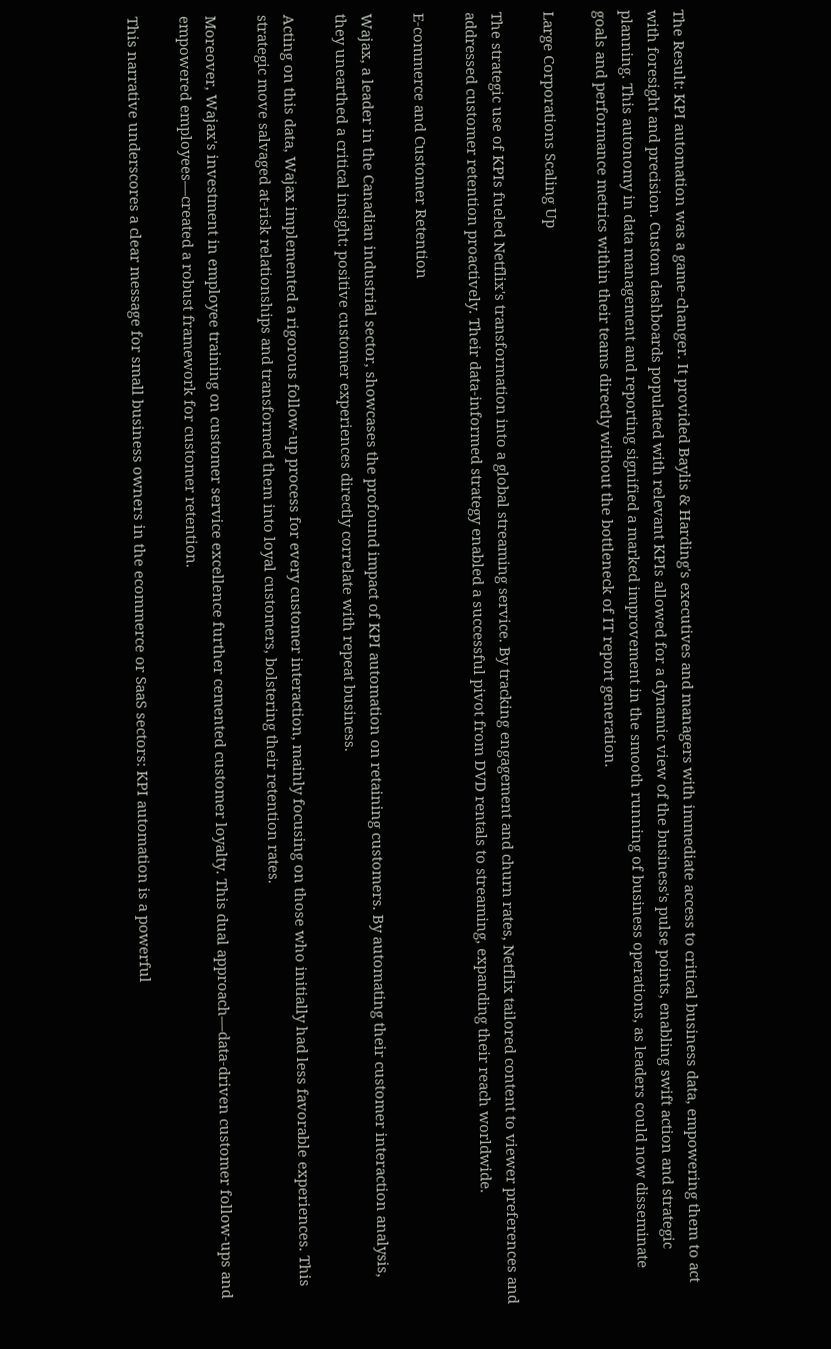The Result: KPI automation was a game-changer. It provided Baylis & Harding's executives and managers with immediate access to critical business data, empowering them to act with foresight and precision. Custom dashboards populated with relevant KPIs allowed for a dynamic view of the business's pulse points, enabling swift action and strategic planning. This autonomy in data management and reporting signified a marked improvement in the smooth running of business operations, as leaders could now disseminate goals and performance metrics within their teams directly without the bottleneck of IT report generation.

Large Corporations Scaling Up

The strategic use of KPIs fueled Netflix's transformation into a global streaming service. By tracking engagement and churn rates, Netflix tailored content to viewer preferences and addressed customer retention proactively. Their data-informed strategy enabled a successful pivot from DVD rentals to streaming, expanding their reach worldwide.

E-commerce and Customer Retention

Wajax, a leader in the Canadian industrial sector, showcases the profound impact of KPI automation on retaining customers. By automating their customer interaction analysis, they unearthed a critical insight: positive customer experiences directly correlate with repeat business.

Acting on this data, Wajax implemented a rigorous follow-up process for every customer interaction, mainly focusing on those who initially had less favorable experiences. This strategic move salvaged at-risk relationships and transformed them into loyal customers, bolstering their retention rates.

Moreover, Wajax's investment in employee training on customer service excellence further cemented customer loyalty. This dual approach—data-driven customer follow-ups and empowered employees—created a robust framework for customer retention.

This narrative underscores a clear message for small business owners in the ecommerce or SaaS sectors: KPI automation is a powerful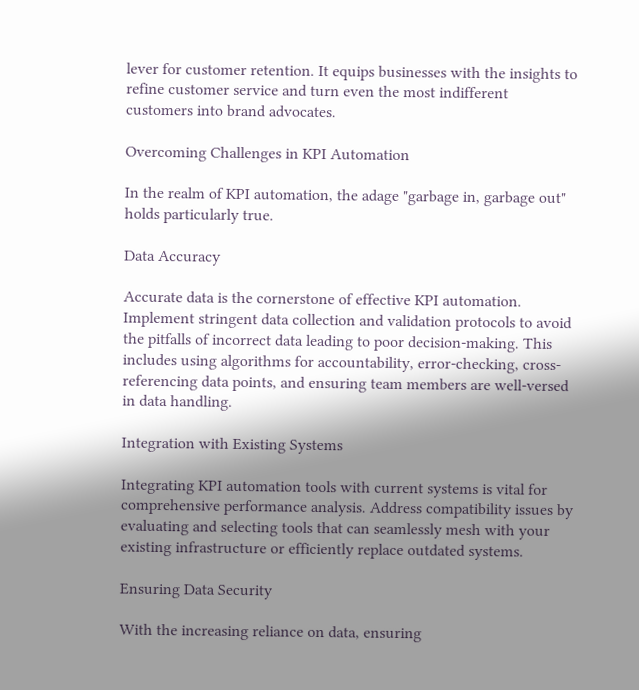lever for customer retention. It equips businesses with the insights to refine customer service and turn even the most indifferent customers into brand advocates.

Overcoming Challenges in KPI Automation

In the realm of KPI automation, the adage "garbage in, garbage out" holds particularly true.

Data Accuracy

Accurate data is the cornerstone of effective KPI automation. Implement stringent data collection and validation protocols to avoid the pitfalls of incorrect data leading to poor decision-making. This includes using algorithms for accountability, error-checking, cross-referencing data points, and ensuring team members are well-versed in data handling.

Integration with Existing Systems

Integrating KPI automation tools with current systems is vital for comprehensive performance analysis. Address compatibility issues by evaluating and selecting tools that can seamlessly mesh with your existing infrastructure or efficiently replace outdated systems.

Ensuring Data Security

With the increasing reliance on data, ensuring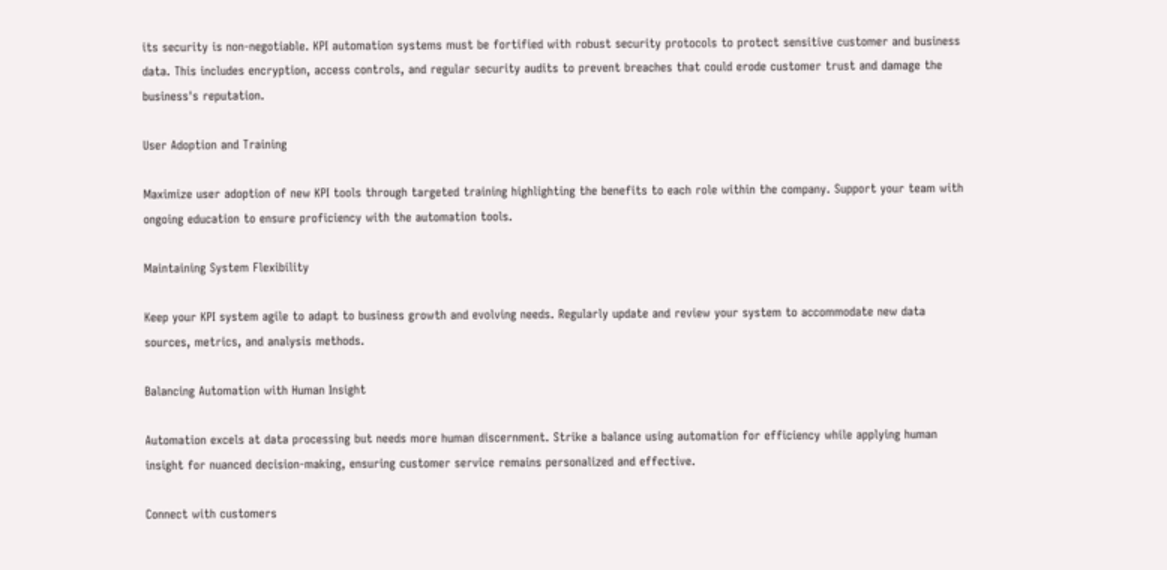its security is non-negotiable. KPI automation systems must be fortified with robust security protocols to protect sensitive customer and business data. This includes encryption, access controls, and regular security audits to prevent breaches that could erode customer trust and damage the business's reputation.

User Adoption and Training

Maximize user adoption of new KPI tools through targeted training highlighting the benefits to each role within the company. Support your team with ongoing education to ensure proficiency with the automation tools.

Maintaining System Flexibility

Keep your KPI system agile to adapt to business growth and evolving needs. Regularly update and review your system to accommodate new data sources, metrics, and analysis methods.

Balancing Automation with Human Insight

Automation excels at data processing but needs more human discernment. Strike a balance using automation for efficiency while applying human insight for nuanced decision-making, ensuring customer service remains personalized and effective.

Connect with customers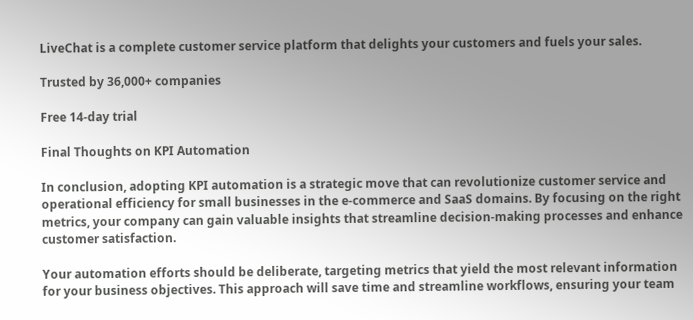LiveChat is a complete customer service platform that delights your customers and fuels your sales.

Trusted by 36,000+ companies

Free 14-day trial

Final Thoughts on KPI Automation

In conclusion, adopting KPI automation is a strategic move that can revolutionize customer service and operational efficiency for small businesses in the e-commerce and SaaS domains. By focusing on the right metrics, your company can gain valuable insights that streamline decision-making processes and enhance customer satisfaction.

Your automation efforts should be deliberate, targeting metrics that yield the most relevant information for your business objectives. This approach will save time and streamline workflows, ensuring your team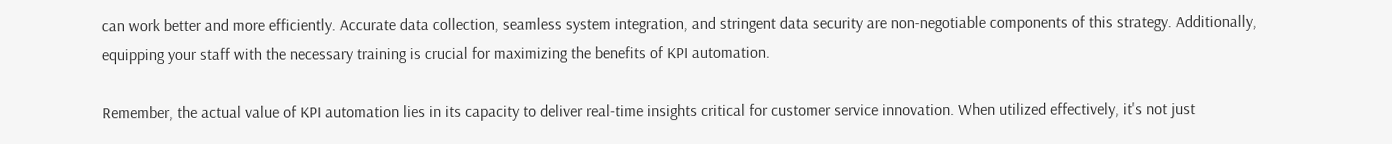can work better and more efficiently. Accurate data collection, seamless system integration, and stringent data security are non-negotiable components of this strategy. Additionally, equipping your staff with the necessary training is crucial for maximizing the benefits of KPI automation.

Remember, the actual value of KPI automation lies in its capacity to deliver real-time insights critical for customer service innovation. When utilized effectively, it's not just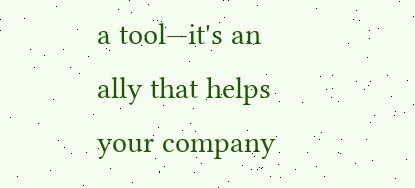a tool—it's an ally that helps your company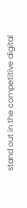stand out in the competitive digital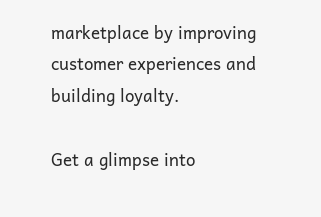marketplace by improving customer experiences and building loyalty.

Get a glimpse into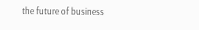the future of business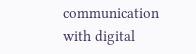communication with digital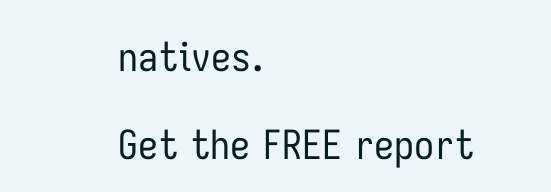natives.

Get the FREE report